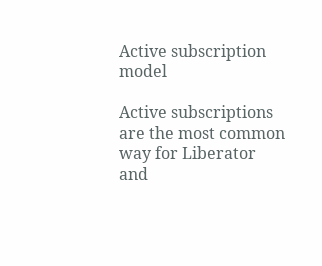Active subscription model

Active subscriptions are the most common way for Liberator and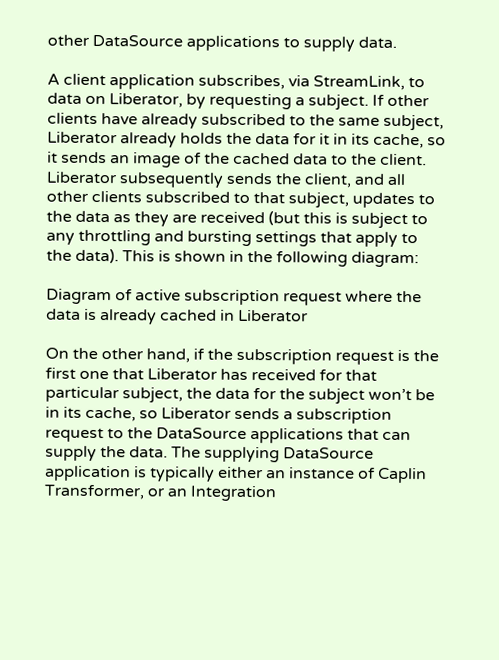other DataSource applications to supply data.

A client application subscribes, via StreamLink, to data on Liberator, by requesting a subject. If other clients have already subscribed to the same subject, Liberator already holds the data for it in its cache, so it sends an image of the cached data to the client. Liberator subsequently sends the client, and all other clients subscribed to that subject, updates to the data as they are received (but this is subject to any throttling and bursting settings that apply to the data). This is shown in the following diagram:

Diagram of active subscription request where the data is already cached in Liberator

On the other hand, if the subscription request is the first one that Liberator has received for that particular subject, the data for the subject won’t be in its cache, so Liberator sends a subscription request to the DataSource applications that can supply the data. The supplying DataSource application is typically either an instance of Caplin Transformer, or an Integration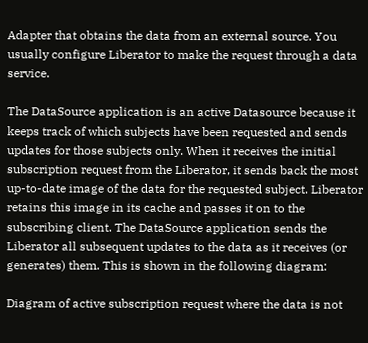Adapter that obtains the data from an external source. You usually configure Liberator to make the request through a data service.

The DataSource application is an active Datasource because it keeps track of which subjects have been requested and sends updates for those subjects only. When it receives the initial subscription request from the Liberator, it sends back the most up-to-date image of the data for the requested subject. Liberator retains this image in its cache and passes it on to the subscribing client. The DataSource application sends the Liberator all subsequent updates to the data as it receives (or generates) them. This is shown in the following diagram:

Diagram of active subscription request where the data is not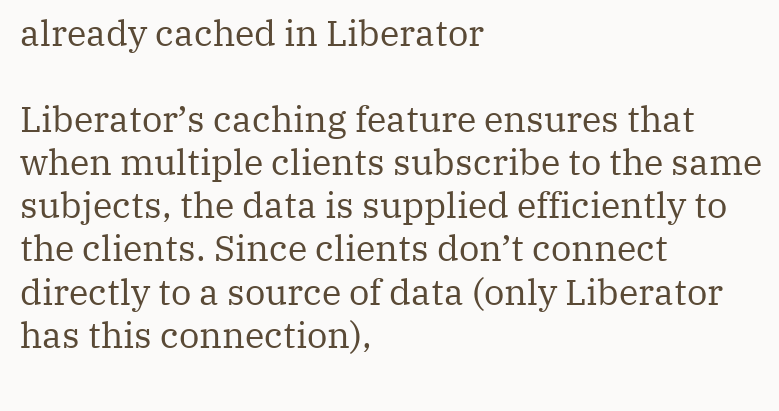already cached in Liberator

Liberator’s caching feature ensures that when multiple clients subscribe to the same subjects, the data is supplied efficiently to the clients. Since clients don’t connect directly to a source of data (only Liberator has this connection),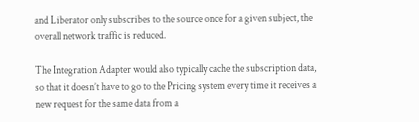and Liberator only subscribes to the source once for a given subject, the overall network traffic is reduced.

The Integration Adapter would also typically cache the subscription data, so that it doesn’t have to go to the Pricing system every time it receives a new request for the same data from a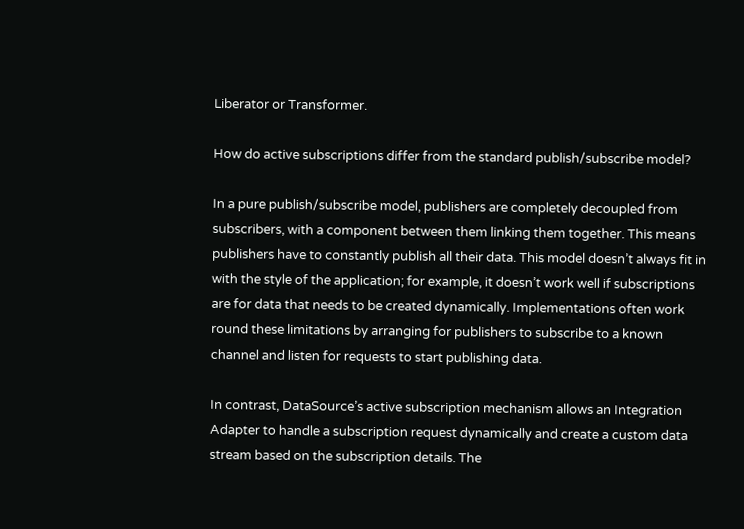Liberator or Transformer.

How do active subscriptions differ from the standard publish/subscribe model?

In a pure publish/subscribe model, publishers are completely decoupled from subscribers, with a component between them linking them together. This means publishers have to constantly publish all their data. This model doesn’t always fit in with the style of the application; for example, it doesn’t work well if subscriptions are for data that needs to be created dynamically. Implementations often work round these limitations by arranging for publishers to subscribe to a known channel and listen for requests to start publishing data.

In contrast, DataSource’s active subscription mechanism allows an Integration Adapter to handle a subscription request dynamically and create a custom data stream based on the subscription details. The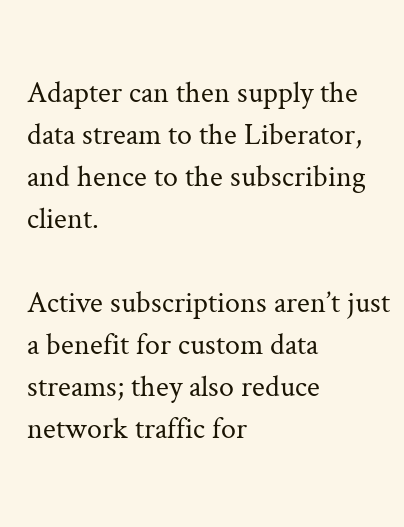Adapter can then supply the data stream to the Liberator, and hence to the subscribing client.

Active subscriptions aren’t just a benefit for custom data streams; they also reduce network traffic for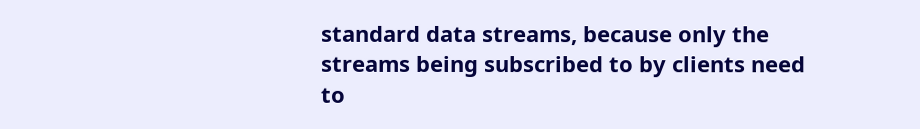standard data streams, because only the streams being subscribed to by clients need to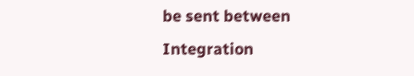be sent between Integration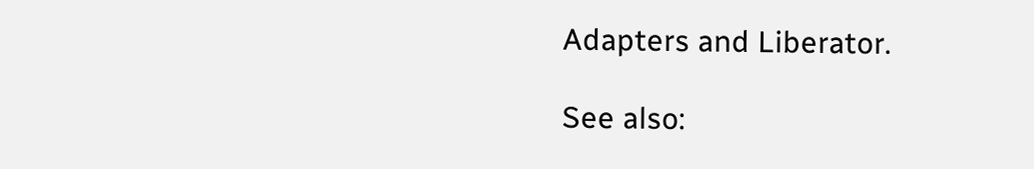Adapters and Liberator.

See also: